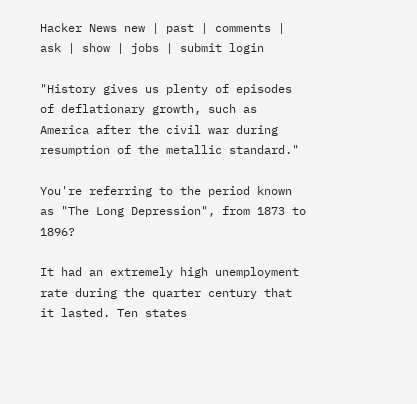Hacker News new | past | comments | ask | show | jobs | submit login

"History gives us plenty of episodes of deflationary growth, such as America after the civil war during resumption of the metallic standard."

You're referring to the period known as "The Long Depression", from 1873 to 1896?

It had an extremely high unemployment rate during the quarter century that it lasted. Ten states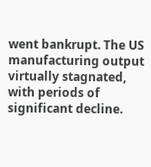went bankrupt. The US manufacturing output virtually stagnated, with periods of significant decline.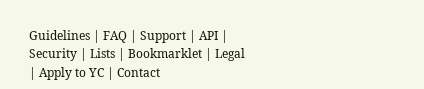Guidelines | FAQ | Support | API | Security | Lists | Bookmarklet | Legal | Apply to YC | Contact